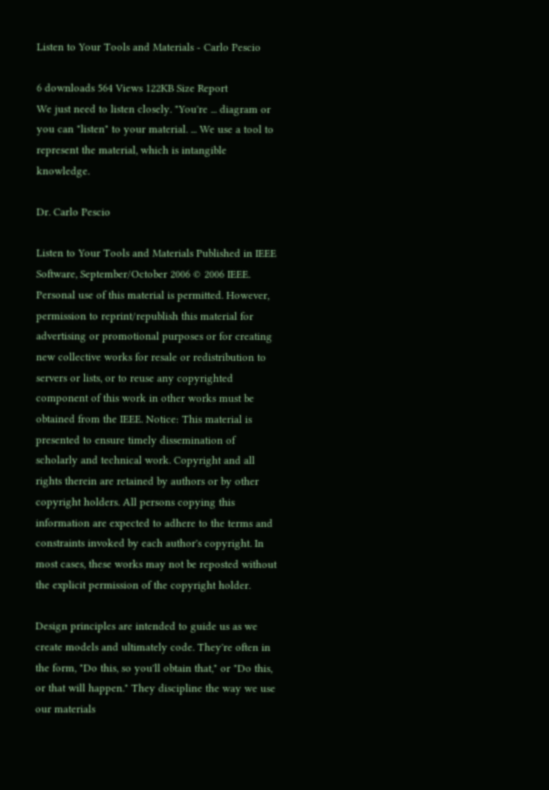Listen to Your Tools and Materials - Carlo Pescio

6 downloads 564 Views 122KB Size Report
We just need to listen closely. "You're ... diagram or you can "listen" to your material. ... We use a tool to represent the material, which is intangible knowledge.

Dr. Carlo Pescio

Listen to Your Tools and Materials Published in IEEE Software, September/October 2006 © 2006 IEEE. Personal use of this material is permitted. However, permission to reprint/republish this material for advertising or promotional purposes or for creating new collective works for resale or redistribution to servers or lists, or to reuse any copyrighted component of this work in other works must be obtained from the IEEE. Notice: This material is presented to ensure timely dissemination of scholarly and technical work. Copyright and all rights therein are retained by authors or by other copyright holders. All persons copying this information are expected to adhere to the terms and constraints invoked by each author's copyright. In most cases, these works may not be reposted without the explicit permission of the copyright holder.

Design principles are intended to guide us as we create models and ultimately code. They're often in the form, "Do this, so you'll obtain that," or "Do this, or that will happen." They discipline the way we use our materials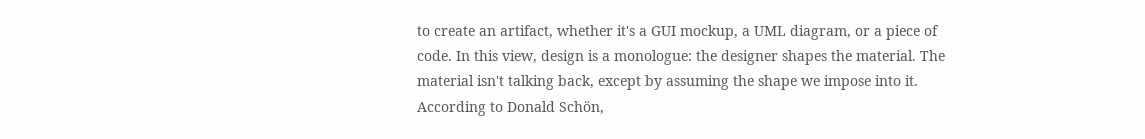to create an artifact, whether it's a GUI mockup, a UML diagram, or a piece of code. In this view, design is a monologue: the designer shapes the material. The material isn't talking back, except by assuming the shape we impose into it. According to Donald Schön,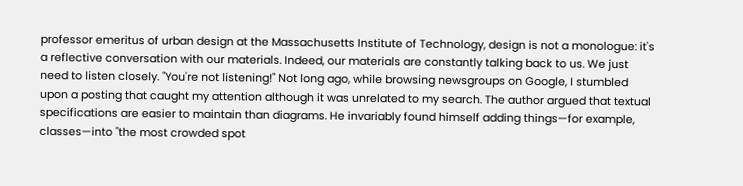professor emeritus of urban design at the Massachusetts Institute of Technology, design is not a monologue: it's a reflective conversation with our materials. Indeed, our materials are constantly talking back to us. We just need to listen closely. "You're not listening!" Not long ago, while browsing newsgroups on Google, I stumbled upon a posting that caught my attention although it was unrelated to my search. The author argued that textual specifications are easier to maintain than diagrams. He invariably found himself adding things—for example, classes—into "the most crowded spot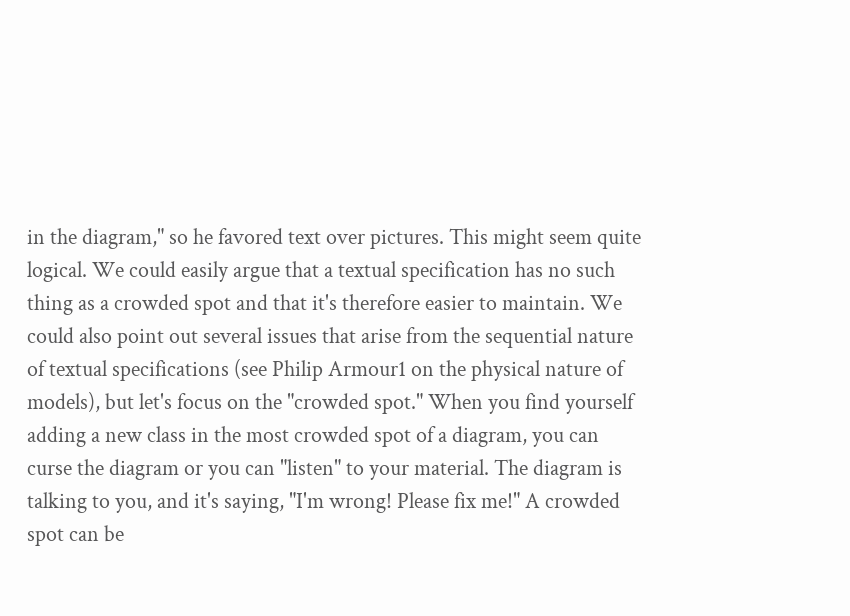in the diagram," so he favored text over pictures. This might seem quite logical. We could easily argue that a textual specification has no such thing as a crowded spot and that it's therefore easier to maintain. We could also point out several issues that arise from the sequential nature of textual specifications (see Philip Armour1 on the physical nature of models), but let's focus on the "crowded spot." When you find yourself adding a new class in the most crowded spot of a diagram, you can curse the diagram or you can "listen" to your material. The diagram is talking to you, and it's saying, "I'm wrong! Please fix me!" A crowded spot can be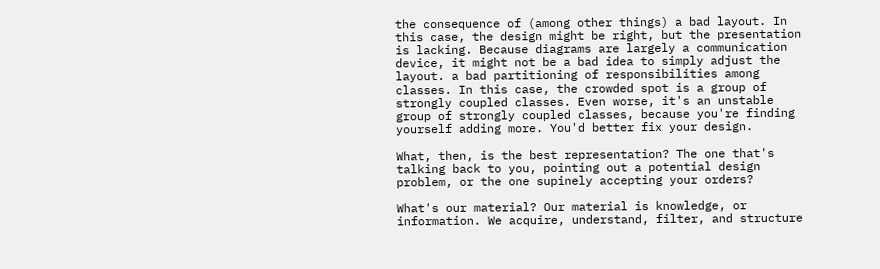the consequence of (among other things) a bad layout. In this case, the design might be right, but the presentation is lacking. Because diagrams are largely a communication device, it might not be a bad idea to simply adjust the layout. a bad partitioning of responsibilities among classes. In this case, the crowded spot is a group of strongly coupled classes. Even worse, it's an unstable group of strongly coupled classes, because you're finding yourself adding more. You'd better fix your design.

What, then, is the best representation? The one that's talking back to you, pointing out a potential design problem, or the one supinely accepting your orders?

What's our material? Our material is knowledge, or information. We acquire, understand, filter, and structure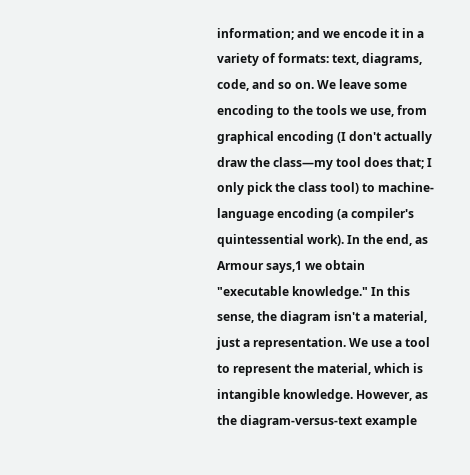information; and we encode it in a variety of formats: text, diagrams, code, and so on. We leave some encoding to the tools we use, from graphical encoding (I don't actually draw the class—my tool does that; I only pick the class tool) to machine-language encoding (a compiler's quintessential work). In the end, as Armour says,1 we obtain "executable knowledge." In this sense, the diagram isn't a material, just a representation. We use a tool to represent the material, which is intangible knowledge. However, as the diagram-versus-text example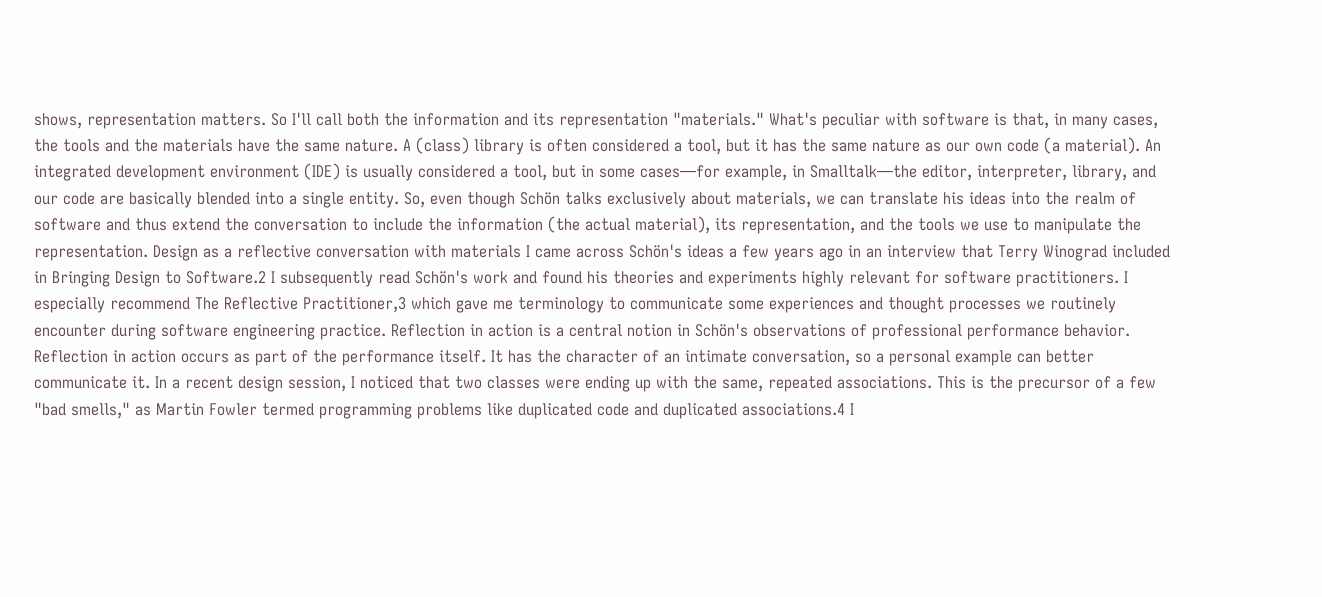shows, representation matters. So I'll call both the information and its representation "materials." What's peculiar with software is that, in many cases, the tools and the materials have the same nature. A (class) library is often considered a tool, but it has the same nature as our own code (a material). An integrated development environment (IDE) is usually considered a tool, but in some cases—for example, in Smalltalk—the editor, interpreter, library, and our code are basically blended into a single entity. So, even though Schön talks exclusively about materials, we can translate his ideas into the realm of software and thus extend the conversation to include the information (the actual material), its representation, and the tools we use to manipulate the representation. Design as a reflective conversation with materials I came across Schön's ideas a few years ago in an interview that Terry Winograd included in Bringing Design to Software.2 I subsequently read Schön's work and found his theories and experiments highly relevant for software practitioners. I especially recommend The Reflective Practitioner,3 which gave me terminology to communicate some experiences and thought processes we routinely encounter during software engineering practice. Reflection in action is a central notion in Schön's observations of professional performance behavior. Reflection in action occurs as part of the performance itself. It has the character of an intimate conversation, so a personal example can better communicate it. In a recent design session, I noticed that two classes were ending up with the same, repeated associations. This is the precursor of a few "bad smells," as Martin Fowler termed programming problems like duplicated code and duplicated associations.4 I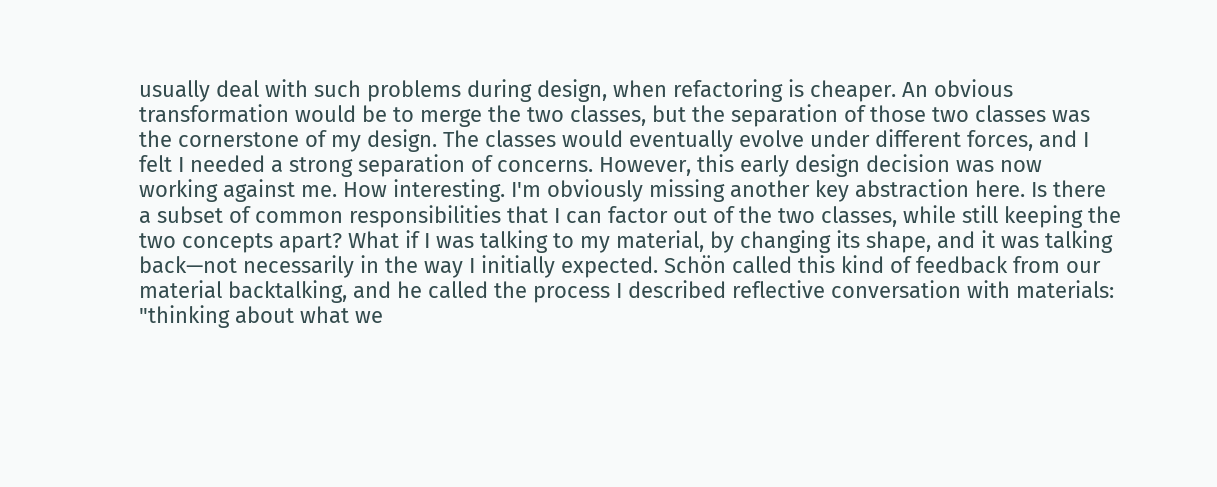usually deal with such problems during design, when refactoring is cheaper. An obvious transformation would be to merge the two classes, but the separation of those two classes was the cornerstone of my design. The classes would eventually evolve under different forces, and I felt I needed a strong separation of concerns. However, this early design decision was now working against me. How interesting. I'm obviously missing another key abstraction here. Is there a subset of common responsibilities that I can factor out of the two classes, while still keeping the two concepts apart? What if I was talking to my material, by changing its shape, and it was talking back—not necessarily in the way I initially expected. Schön called this kind of feedback from our material backtalking, and he called the process I described reflective conversation with materials: "thinking about what we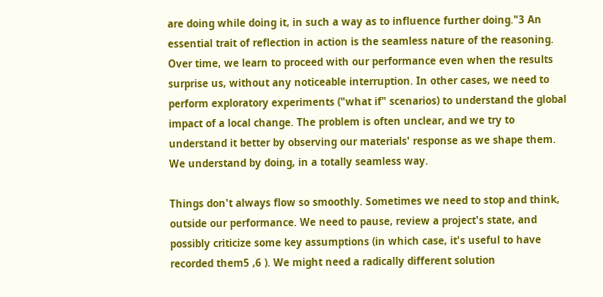are doing while doing it, in such a way as to influence further doing."3 An essential trait of reflection in action is the seamless nature of the reasoning. Over time, we learn to proceed with our performance even when the results surprise us, without any noticeable interruption. In other cases, we need to perform exploratory experiments ("what if" scenarios) to understand the global impact of a local change. The problem is often unclear, and we try to understand it better by observing our materials' response as we shape them. We understand by doing, in a totally seamless way.

Things don't always flow so smoothly. Sometimes we need to stop and think, outside our performance. We need to pause, review a project's state, and possibly criticize some key assumptions (in which case, it's useful to have recorded them5 ,6 ). We might need a radically different solution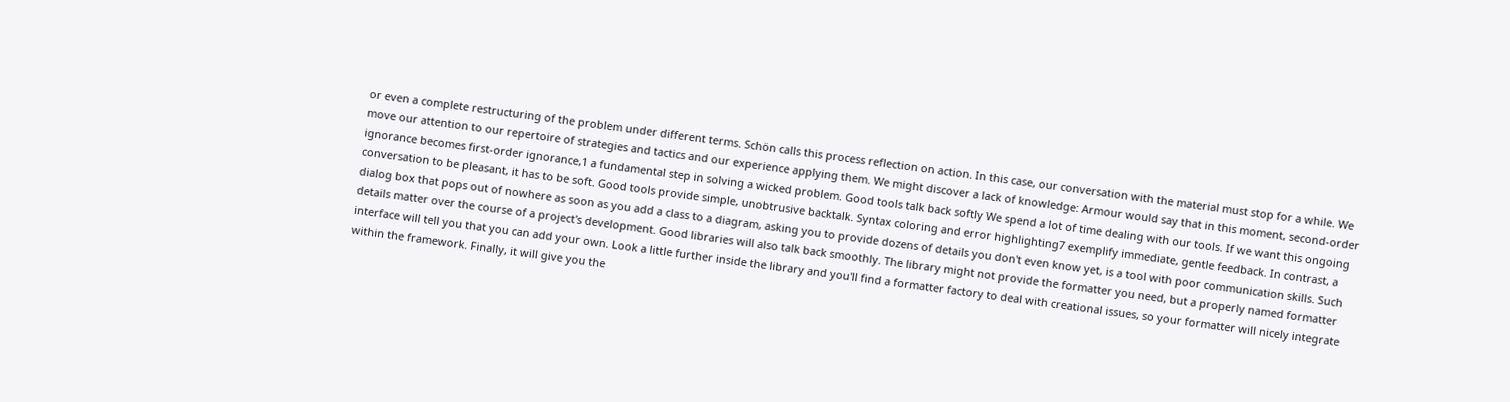or even a complete restructuring of the problem under different terms. Schön calls this process reflection on action. In this case, our conversation with the material must stop for a while. We move our attention to our repertoire of strategies and tactics and our experience applying them. We might discover a lack of knowledge: Armour would say that in this moment, second-order ignorance becomes first-order ignorance,1 a fundamental step in solving a wicked problem. Good tools talk back softly We spend a lot of time dealing with our tools. If we want this ongoing conversation to be pleasant, it has to be soft. Good tools provide simple, unobtrusive backtalk. Syntax coloring and error highlighting7 exemplify immediate, gentle feedback. In contrast, a dialog box that pops out of nowhere as soon as you add a class to a diagram, asking you to provide dozens of details you don't even know yet, is a tool with poor communication skills. Such details matter over the course of a project's development. Good libraries will also talk back smoothly. The library might not provide the formatter you need, but a properly named formatter interface will tell you that you can add your own. Look a little further inside the library and you'll find a formatter factory to deal with creational issues, so your formatter will nicely integrate within the framework. Finally, it will give you the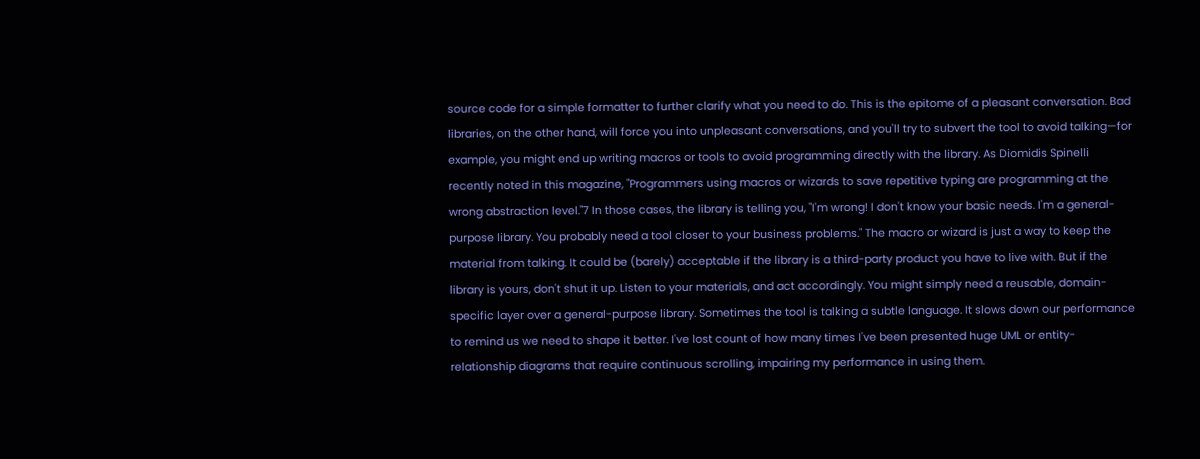source code for a simple formatter to further clarify what you need to do. This is the epitome of a pleasant conversation. Bad libraries, on the other hand, will force you into unpleasant conversations, and you'll try to subvert the tool to avoid talking—for example, you might end up writing macros or tools to avoid programming directly with the library. As Diomidis Spinelli recently noted in this magazine, "Programmers using macros or wizards to save repetitive typing are programming at the wrong abstraction level."7 In those cases, the library is telling you, "I'm wrong! I don't know your basic needs. I'm a general-purpose library. You probably need a tool closer to your business problems." The macro or wizard is just a way to keep the material from talking. It could be (barely) acceptable if the library is a third-party product you have to live with. But if the library is yours, don't shut it up. Listen to your materials, and act accordingly. You might simply need a reusable, domain-specific layer over a general-purpose library. Sometimes the tool is talking a subtle language. It slows down our performance to remind us we need to shape it better. I've lost count of how many times I've been presented huge UML or entity-relationship diagrams that require continuous scrolling, impairing my performance in using them.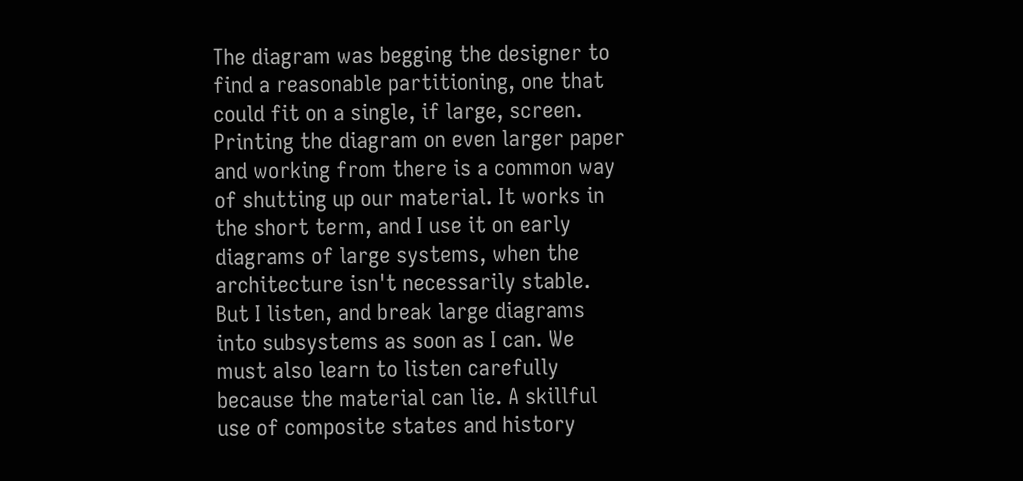The diagram was begging the designer to find a reasonable partitioning, one that could fit on a single, if large, screen. Printing the diagram on even larger paper and working from there is a common way of shutting up our material. It works in the short term, and I use it on early diagrams of large systems, when the architecture isn't necessarily stable. But I listen, and break large diagrams into subsystems as soon as I can. We must also learn to listen carefully because the material can lie. A skillful use of composite states and history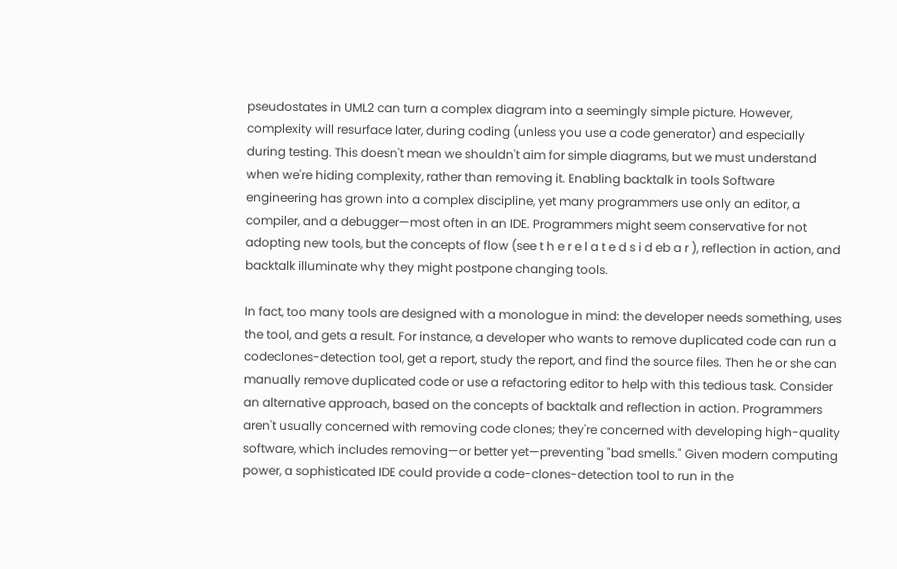pseudostates in UML2 can turn a complex diagram into a seemingly simple picture. However, complexity will resurface later, during coding (unless you use a code generator) and especially during testing. This doesn't mean we shouldn't aim for simple diagrams, but we must understand when we're hiding complexity, rather than removing it. Enabling backtalk in tools Software engineering has grown into a complex discipline, yet many programmers use only an editor, a compiler, and a debugger—most often in an IDE. Programmers might seem conservative for not adopting new tools, but the concepts of flow (see t h e r e l a t e d s i d eb a r ), reflection in action, and backtalk illuminate why they might postpone changing tools.

In fact, too many tools are designed with a monologue in mind: the developer needs something, uses the tool, and gets a result. For instance, a developer who wants to remove duplicated code can run a codeclones-detection tool, get a report, study the report, and find the source files. Then he or she can manually remove duplicated code or use a refactoring editor to help with this tedious task. Consider an alternative approach, based on the concepts of backtalk and reflection in action. Programmers aren't usually concerned with removing code clones; they're concerned with developing high-quality software, which includes removing—or better yet—preventing "bad smells." Given modern computing power, a sophisticated IDE could provide a code-clones-detection tool to run in the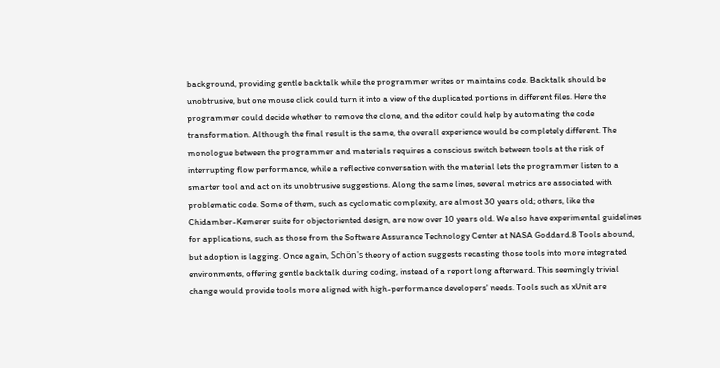background, providing gentle backtalk while the programmer writes or maintains code. Backtalk should be unobtrusive, but one mouse click could turn it into a view of the duplicated portions in different files. Here the programmer could decide whether to remove the clone, and the editor could help by automating the code transformation. Although the final result is the same, the overall experience would be completely different. The monologue between the programmer and materials requires a conscious switch between tools at the risk of interrupting flow performance, while a reflective conversation with the material lets the programmer listen to a smarter tool and act on its unobtrusive suggestions. Along the same lines, several metrics are associated with problematic code. Some of them, such as cyclomatic complexity, are almost 30 years old; others, like the Chidamber-Kemerer suite for objectoriented design, are now over 10 years old. We also have experimental guidelines for applications, such as those from the Software Assurance Technology Center at NASA Goddard.8 Tools abound, but adoption is lagging. Once again, Schön's theory of action suggests recasting those tools into more integrated environments, offering gentle backtalk during coding, instead of a report long afterward. This seemingly trivial change would provide tools more aligned with high-performance developers' needs. Tools such as xUnit are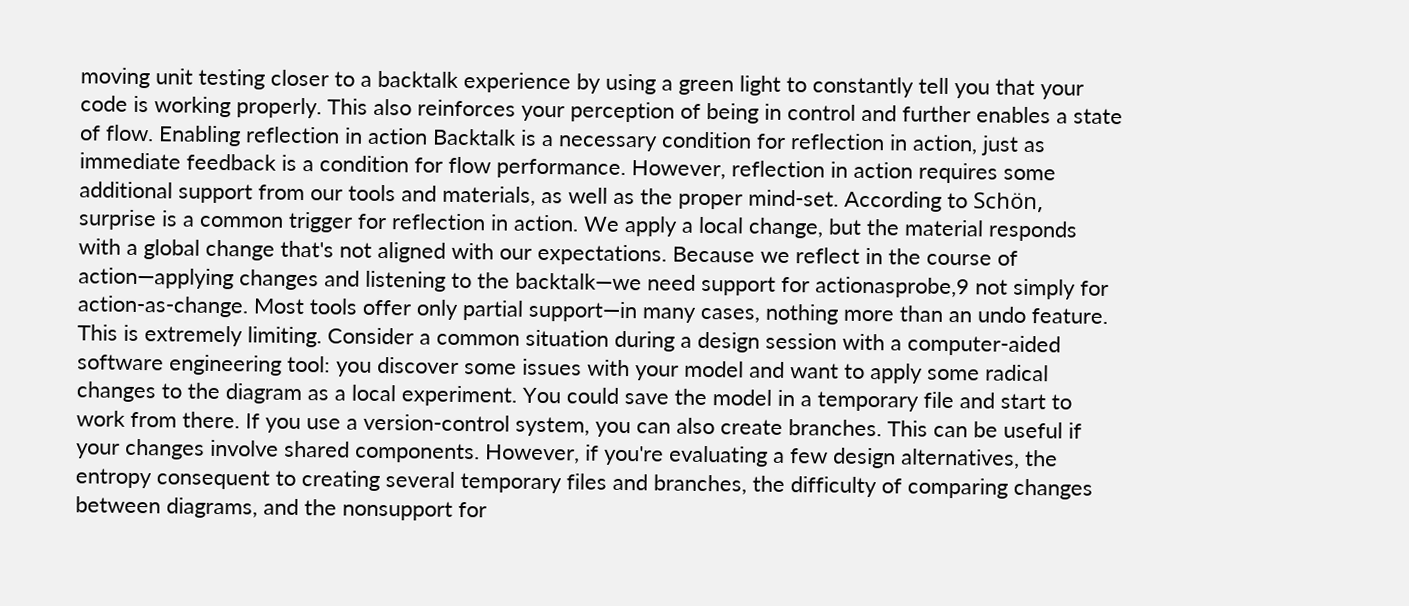moving unit testing closer to a backtalk experience by using a green light to constantly tell you that your code is working properly. This also reinforces your perception of being in control and further enables a state of flow. Enabling reflection in action Backtalk is a necessary condition for reflection in action, just as immediate feedback is a condition for flow performance. However, reflection in action requires some additional support from our tools and materials, as well as the proper mind-set. According to Schön, surprise is a common trigger for reflection in action. We apply a local change, but the material responds with a global change that's not aligned with our expectations. Because we reflect in the course of action—applying changes and listening to the backtalk—we need support for actionasprobe,9 not simply for action-as-change. Most tools offer only partial support—in many cases, nothing more than an undo feature. This is extremely limiting. Consider a common situation during a design session with a computer-aided software engineering tool: you discover some issues with your model and want to apply some radical changes to the diagram as a local experiment. You could save the model in a temporary file and start to work from there. If you use a version-control system, you can also create branches. This can be useful if your changes involve shared components. However, if you're evaluating a few design alternatives, the entropy consequent to creating several temporary files and branches, the difficulty of comparing changes between diagrams, and the nonsupport for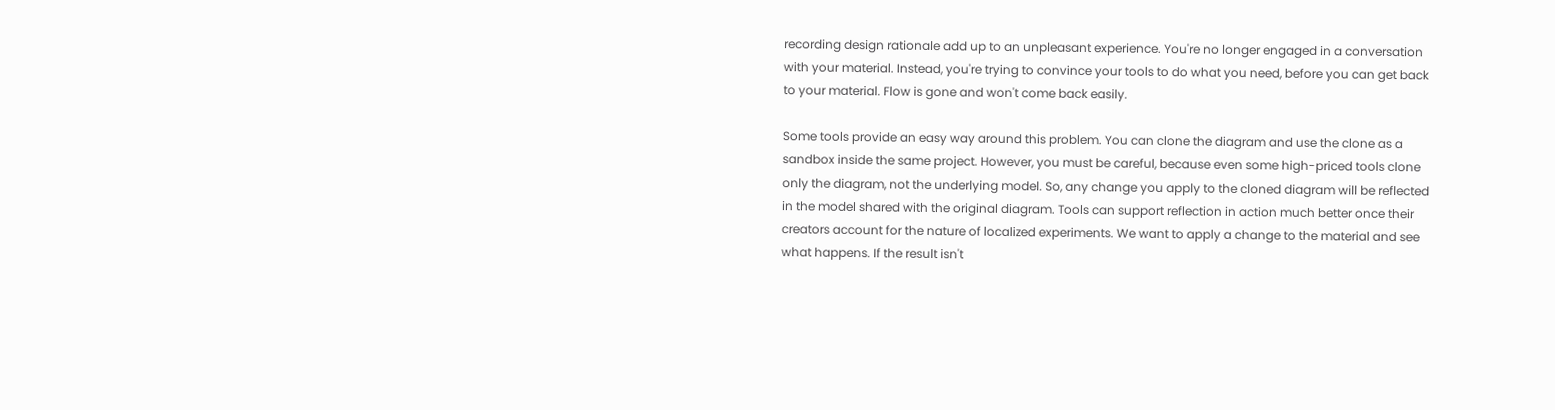recording design rationale add up to an unpleasant experience. You're no longer engaged in a conversation with your material. Instead, you're trying to convince your tools to do what you need, before you can get back to your material. Flow is gone and won't come back easily.

Some tools provide an easy way around this problem. You can clone the diagram and use the clone as a sandbox inside the same project. However, you must be careful, because even some high-priced tools clone only the diagram, not the underlying model. So, any change you apply to the cloned diagram will be reflected in the model shared with the original diagram. Tools can support reflection in action much better once their creators account for the nature of localized experiments. We want to apply a change to the material and see what happens. If the result isn't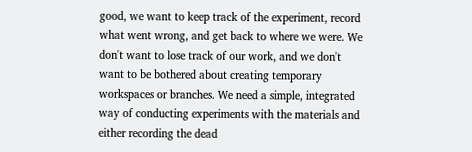good, we want to keep track of the experiment, record what went wrong, and get back to where we were. We don't want to lose track of our work, and we don't want to be bothered about creating temporary workspaces or branches. We need a simple, integrated way of conducting experiments with the materials and either recording the dead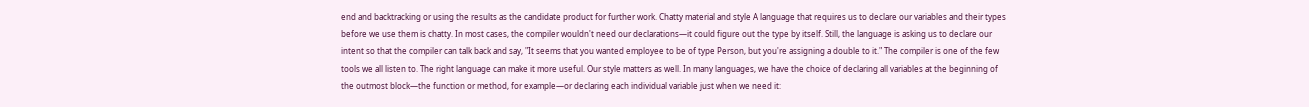end and backtracking or using the results as the candidate product for further work. Chatty material and style A language that requires us to declare our variables and their types before we use them is chatty. In most cases, the compiler wouldn't need our declarations—it could figure out the type by itself. Still, the language is asking us to declare our intent so that the compiler can talk back and say, "It seems that you wanted employee to be of type Person, but you're assigning a double to it." The compiler is one of the few tools we all listen to. The right language can make it more useful. Our style matters as well. In many languages, we have the choice of declaring all variables at the beginning of the outmost block—the function or method, for example—or declaring each individual variable just when we need it: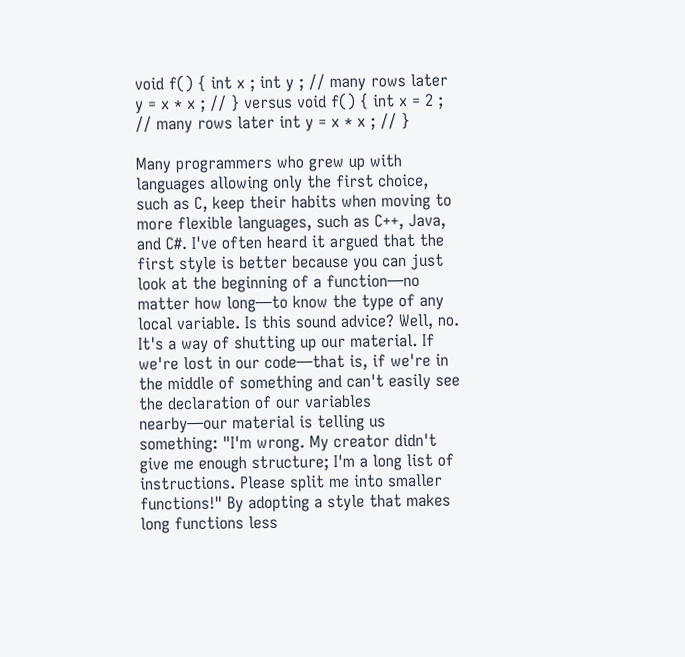void f() { int x ; int y ; // many rows later y = x * x ; // } versus void f() { int x = 2 ; // many rows later int y = x * x ; // }

Many programmers who grew up with languages allowing only the first choice, such as C, keep their habits when moving to more flexible languages, such as C++, Java, and C#. I've often heard it argued that the first style is better because you can just look at the beginning of a function—no matter how long—to know the type of any local variable. Is this sound advice? Well, no. It's a way of shutting up our material. If we're lost in our code—that is, if we're in the middle of something and can't easily see the declaration of our variables nearby—our material is telling us something: "I'm wrong. My creator didn't give me enough structure; I'm a long list of instructions. Please split me into smaller functions!" By adopting a style that makes long functions less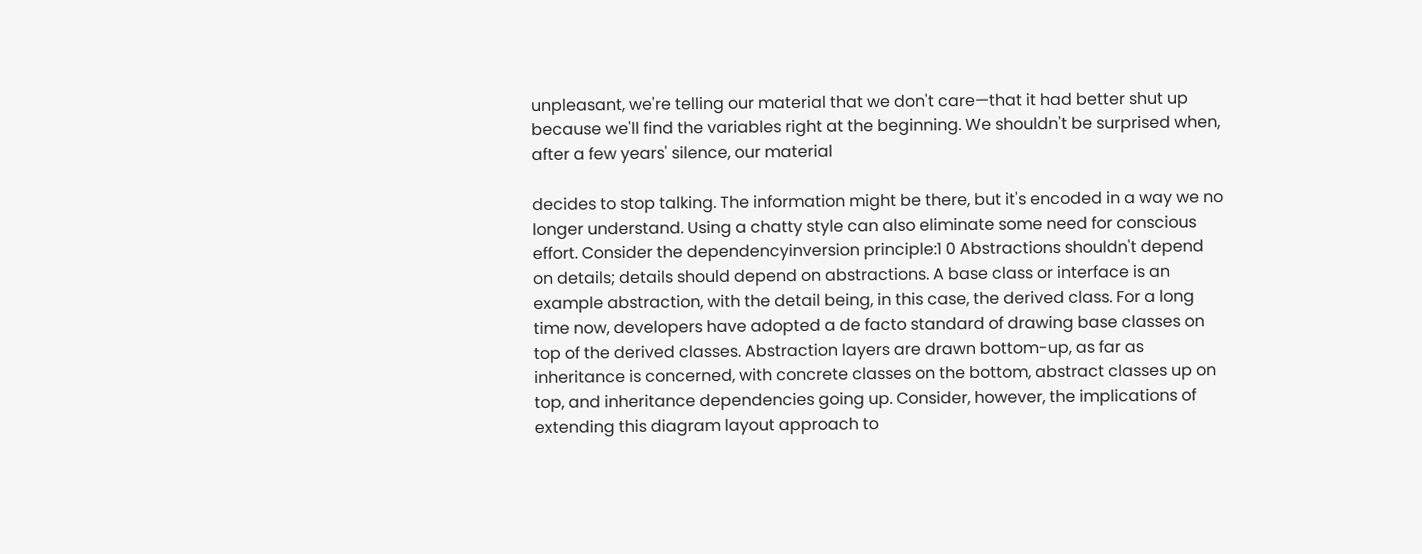unpleasant, we're telling our material that we don't care—that it had better shut up because we'll find the variables right at the beginning. We shouldn't be surprised when, after a few years' silence, our material

decides to stop talking. The information might be there, but it's encoded in a way we no longer understand. Using a chatty style can also eliminate some need for conscious effort. Consider the dependencyinversion principle:1 0 Abstractions shouldn't depend on details; details should depend on abstractions. A base class or interface is an example abstraction, with the detail being, in this case, the derived class. For a long time now, developers have adopted a de facto standard of drawing base classes on top of the derived classes. Abstraction layers are drawn bottom-up, as far as inheritance is concerned, with concrete classes on the bottom, abstract classes up on top, and inheritance dependencies going up. Consider, however, the implications of extending this diagram layout approach to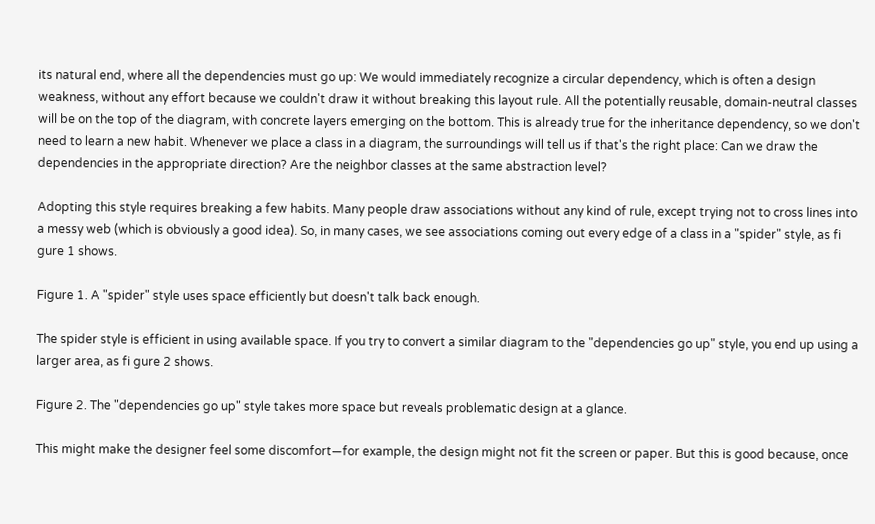its natural end, where all the dependencies must go up: We would immediately recognize a circular dependency, which is often a design weakness, without any effort because we couldn't draw it without breaking this layout rule. All the potentially reusable, domain-neutral classes will be on the top of the diagram, with concrete layers emerging on the bottom. This is already true for the inheritance dependency, so we don't need to learn a new habit. Whenever we place a class in a diagram, the surroundings will tell us if that's the right place: Can we draw the dependencies in the appropriate direction? Are the neighbor classes at the same abstraction level?

Adopting this style requires breaking a few habits. Many people draw associations without any kind of rule, except trying not to cross lines into a messy web (which is obviously a good idea). So, in many cases, we see associations coming out every edge of a class in a "spider" style, as fi gure 1 shows.

Figure 1. A "spider" style uses space efficiently but doesn't talk back enough.

The spider style is efficient in using available space. If you try to convert a similar diagram to the "dependencies go up" style, you end up using a larger area, as fi gure 2 shows.

Figure 2. The "dependencies go up" style takes more space but reveals problematic design at a glance.

This might make the designer feel some discomfort—for example, the design might not fit the screen or paper. But this is good because, once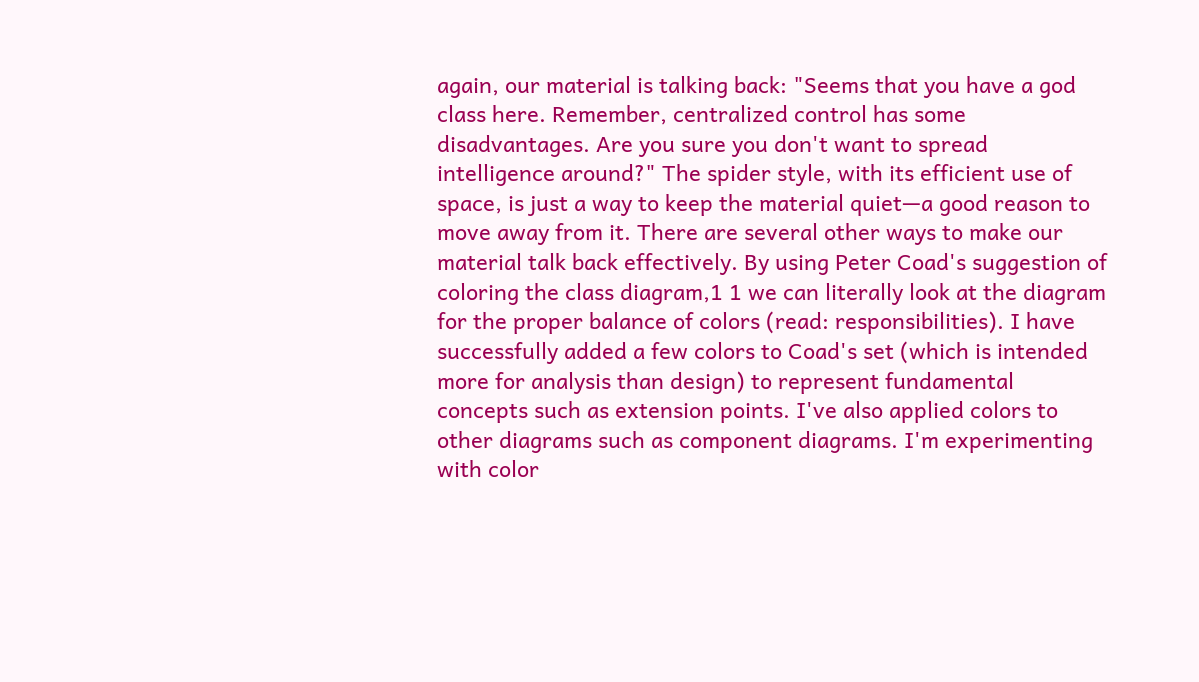again, our material is talking back: "Seems that you have a god class here. Remember, centralized control has some disadvantages. Are you sure you don't want to spread intelligence around?" The spider style, with its efficient use of space, is just a way to keep the material quiet—a good reason to move away from it. There are several other ways to make our material talk back effectively. By using Peter Coad's suggestion of coloring the class diagram,1 1 we can literally look at the diagram for the proper balance of colors (read: responsibilities). I have successfully added a few colors to Coad's set (which is intended more for analysis than design) to represent fundamental concepts such as extension points. I've also applied colors to other diagrams such as component diagrams. I'm experimenting with color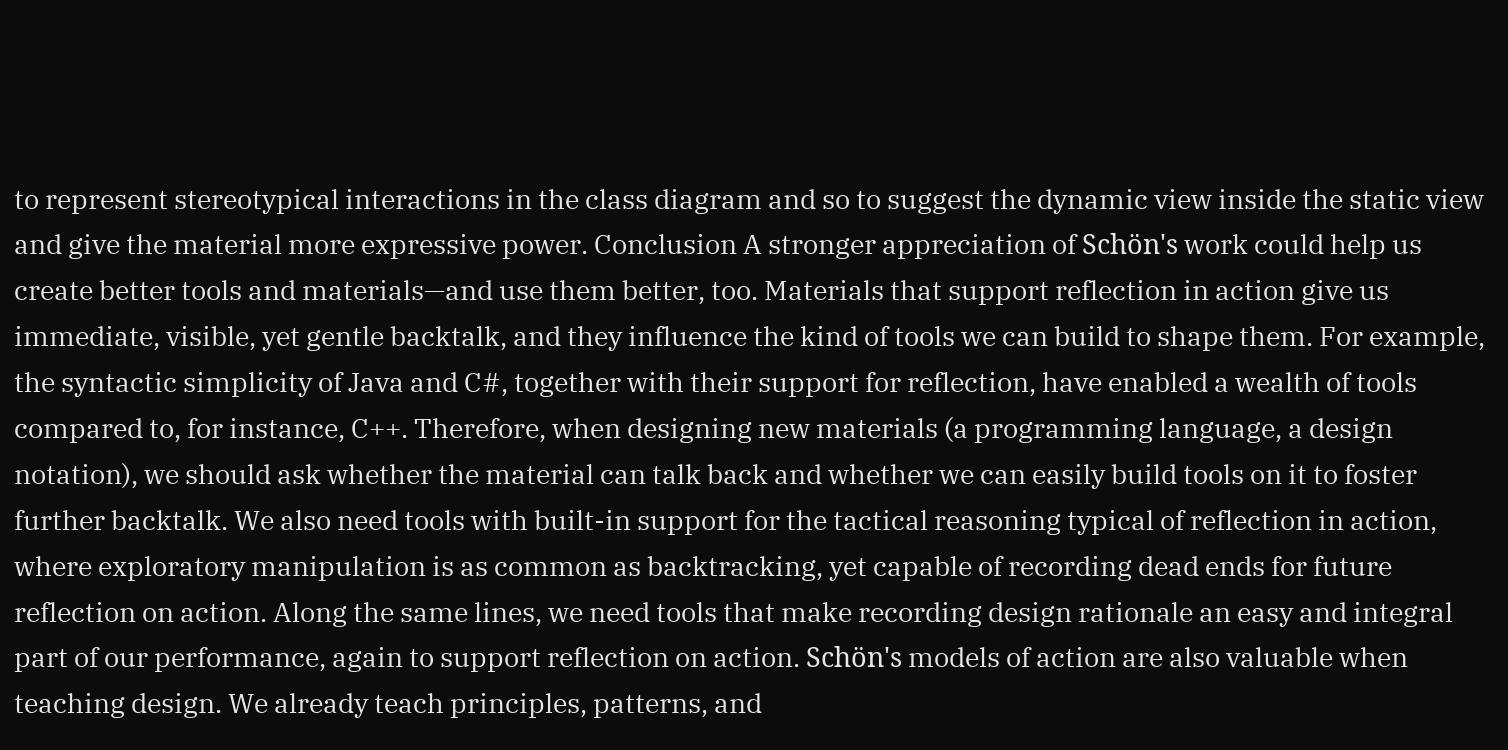to represent stereotypical interactions in the class diagram and so to suggest the dynamic view inside the static view and give the material more expressive power. Conclusion A stronger appreciation of Schön's work could help us create better tools and materials—and use them better, too. Materials that support reflection in action give us immediate, visible, yet gentle backtalk, and they influence the kind of tools we can build to shape them. For example, the syntactic simplicity of Java and C#, together with their support for reflection, have enabled a wealth of tools compared to, for instance, C++. Therefore, when designing new materials (a programming language, a design notation), we should ask whether the material can talk back and whether we can easily build tools on it to foster further backtalk. We also need tools with built-in support for the tactical reasoning typical of reflection in action, where exploratory manipulation is as common as backtracking, yet capable of recording dead ends for future reflection on action. Along the same lines, we need tools that make recording design rationale an easy and integral part of our performance, again to support reflection on action. Schön's models of action are also valuable when teaching design. We already teach principles, patterns, and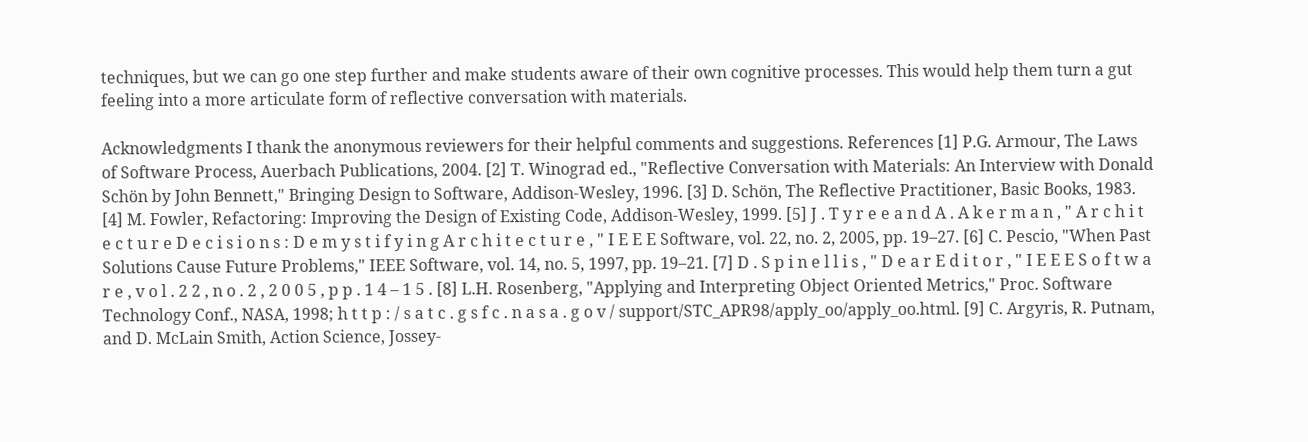techniques, but we can go one step further and make students aware of their own cognitive processes. This would help them turn a gut feeling into a more articulate form of reflective conversation with materials.

Acknowledgments I thank the anonymous reviewers for their helpful comments and suggestions. References [1] P.G. Armour, The Laws of Software Process, Auerbach Publications, 2004. [2] T. Winograd ed., "Reflective Conversation with Materials: An Interview with Donald Schön by John Bennett," Bringing Design to Software, Addison-Wesley, 1996. [3] D. Schön, The Reflective Practitioner, Basic Books, 1983. [4] M. Fowler, Refactoring: Improving the Design of Existing Code, Addison-Wesley, 1999. [5] J . T y r e e a n d A . A k e r m a n , " A r c h i t e c t u r e D e c i s i o n s : D e m y s t i f y i n g A r c h i t e c t u r e , " I E E E Software, vol. 22, no. 2, 2005, pp. 19–27. [6] C. Pescio, "When Past Solutions Cause Future Problems," IEEE Software, vol. 14, no. 5, 1997, pp. 19–21. [7] D . S p i n e l l i s , " D e a r E d i t o r , " I E E E S o f t w a r e , v o l . 2 2 , n o . 2 , 2 0 0 5 , p p . 1 4 – 1 5 . [8] L.H. Rosenberg, "Applying and Interpreting Object Oriented Metrics," Proc. Software Technology Conf., NASA, 1998; h t t p : / s a t c . g s f c . n a s a . g o v / support/STC_APR98/apply_oo/apply_oo.html. [9] C. Argyris, R. Putnam, and D. McLain Smith, Action Science, Jossey-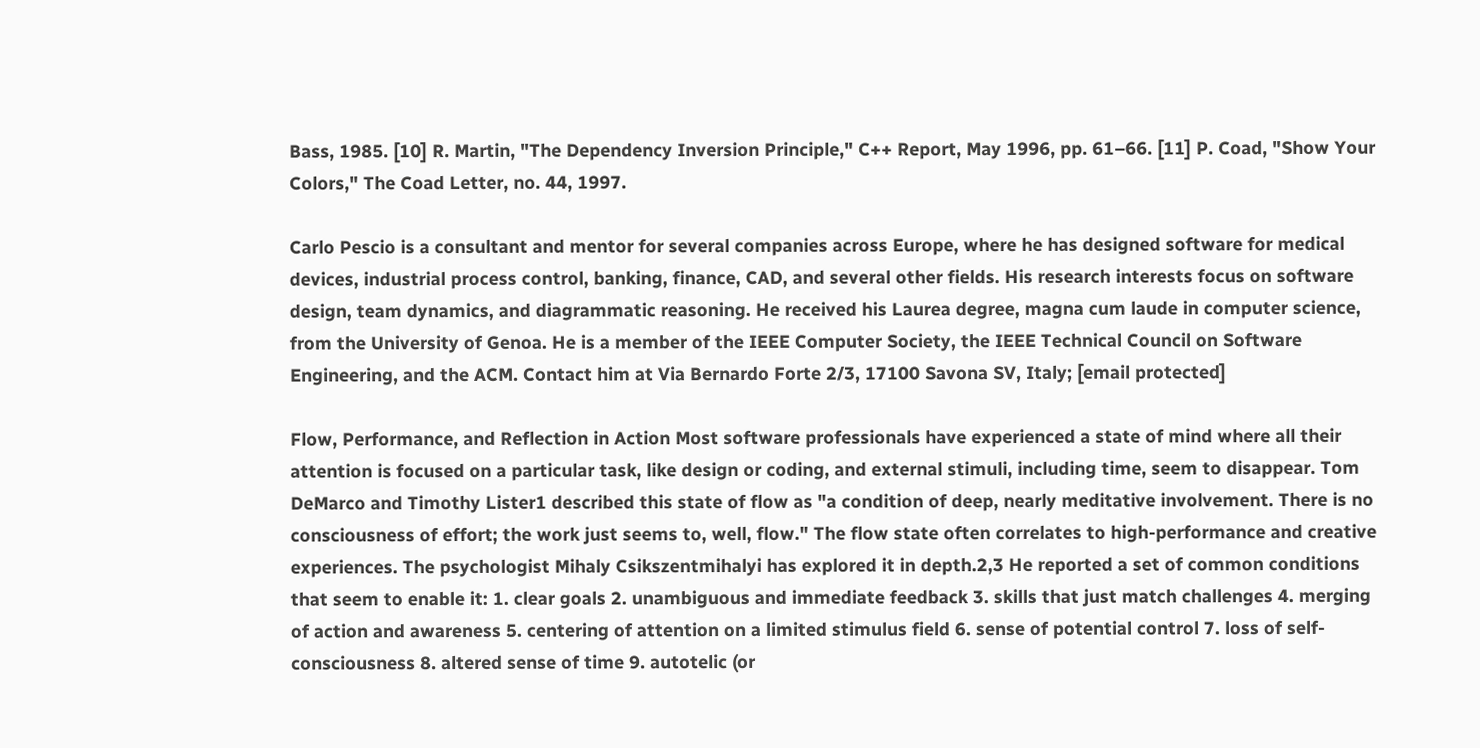Bass, 1985. [10] R. Martin, "The Dependency Inversion Principle," C++ Report, May 1996, pp. 61–66. [11] P. Coad, "Show Your Colors," The Coad Letter, no. 44, 1997.

Carlo Pescio is a consultant and mentor for several companies across Europe, where he has designed software for medical devices, industrial process control, banking, finance, CAD, and several other fields. His research interests focus on software design, team dynamics, and diagrammatic reasoning. He received his Laurea degree, magna cum laude in computer science, from the University of Genoa. He is a member of the IEEE Computer Society, the IEEE Technical Council on Software Engineering, and the ACM. Contact him at Via Bernardo Forte 2/3, 17100 Savona SV, Italy; [email protected]

Flow, Performance, and Reflection in Action Most software professionals have experienced a state of mind where all their attention is focused on a particular task, like design or coding, and external stimuli, including time, seem to disappear. Tom DeMarco and Timothy Lister1 described this state of flow as "a condition of deep, nearly meditative involvement. There is no consciousness of effort; the work just seems to, well, flow." The flow state often correlates to high-performance and creative experiences. The psychologist Mihaly Csikszentmihalyi has explored it in depth.2,3 He reported a set of common conditions that seem to enable it: 1. clear goals 2. unambiguous and immediate feedback 3. skills that just match challenges 4. merging of action and awareness 5. centering of attention on a limited stimulus field 6. sense of potential control 7. loss of self-consciousness 8. altered sense of time 9. autotelic (or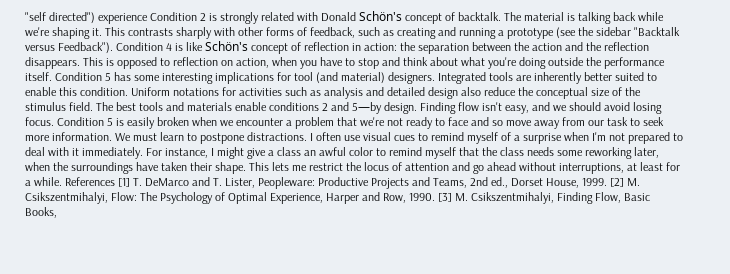"self directed") experience Condition 2 is strongly related with Donald Schön's concept of backtalk. The material is talking back while we're shaping it. This contrasts sharply with other forms of feedback, such as creating and running a prototype (see the sidebar "Backtalk versus Feedback"). Condition 4 is like Schön's concept of reflection in action: the separation between the action and the reflection disappears. This is opposed to reflection on action, when you have to stop and think about what you're doing outside the performance itself. Condition 5 has some interesting implications for tool (and material) designers. Integrated tools are inherently better suited to enable this condition. Uniform notations for activities such as analysis and detailed design also reduce the conceptual size of the stimulus field. The best tools and materials enable conditions 2 and 5—by design. Finding flow isn't easy, and we should avoid losing focus. Condition 5 is easily broken when we encounter a problem that we're not ready to face and so move away from our task to seek more information. We must learn to postpone distractions. I often use visual cues to remind myself of a surprise when I'm not prepared to deal with it immediately. For instance, I might give a class an awful color to remind myself that the class needs some reworking later, when the surroundings have taken their shape. This lets me restrict the locus of attention and go ahead without interruptions, at least for a while. References [1] T. DeMarco and T. Lister, Peopleware: Productive Projects and Teams, 2nd ed., Dorset House, 1999. [2] M. Csikszentmihalyi, Flow: The Psychology of Optimal Experience, Harper and Row, 1990. [3] M. Csikszentmihalyi, Finding Flow, Basic Books,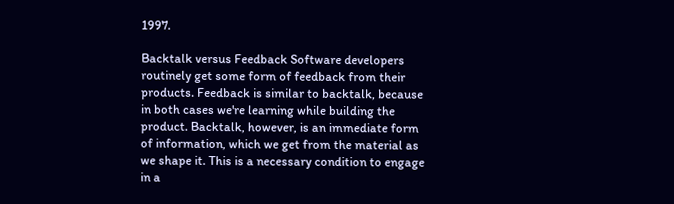1997.

Backtalk versus Feedback Software developers routinely get some form of feedback from their products. Feedback is similar to backtalk, because in both cases we're learning while building the product. Backtalk, however, is an immediate form of information, which we get from the material as we shape it. This is a necessary condition to engage in a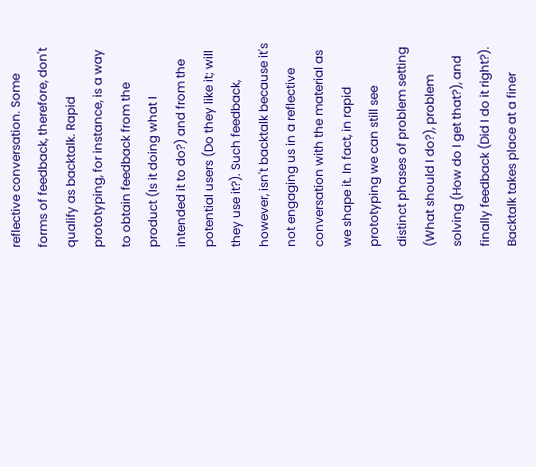reflective conversation. Some forms of feedback, therefore, don't qualify as backtalk. Rapid prototyping, for instance, is a way to obtain feedback from the product (Is it doing what I intended it to do?) and from the potential users (Do they like it; will they use it?). Such feedback, however, isn't backtalk because it's not engaging us in a reflective conversation with the material as we shape it. In fact, in rapid prototyping we can still see distinct phases of problem setting (What should I do?), problem solving (How do I get that?), and finally feedback (Did I do it right?). Backtalk takes place at a finer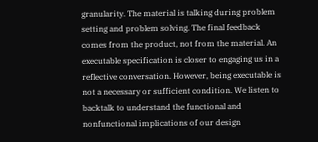granularity. The material is talking during problem setting and problem solving. The final feedback comes from the product, not from the material. An executable specification is closer to engaging us in a reflective conversation. However, being executable is not a necessary or sufficient condition. We listen to backtalk to understand the functional and nonfunctional implications of our design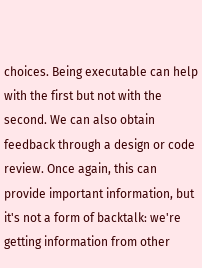choices. Being executable can help with the first but not with the second. We can also obtain feedback through a design or code review. Once again, this can provide important information, but it's not a form of backtalk: we're getting information from other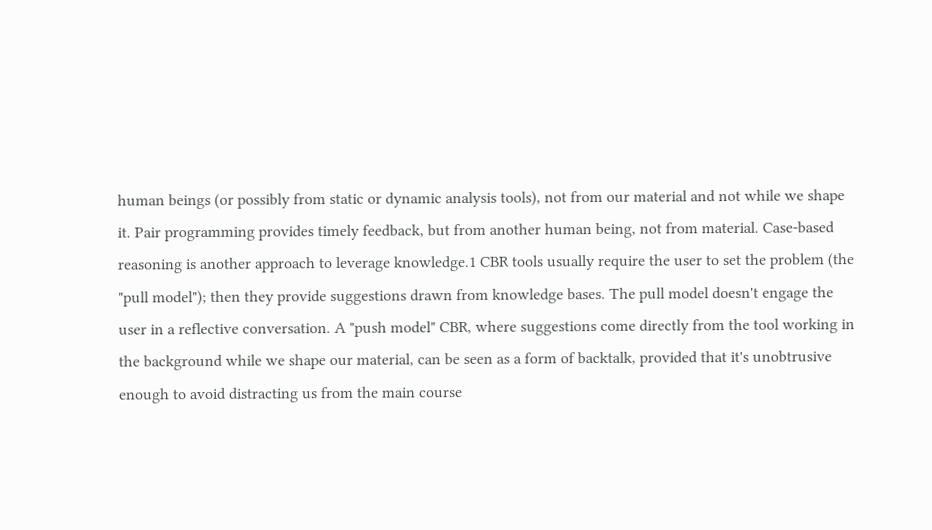human beings (or possibly from static or dynamic analysis tools), not from our material and not while we shape it. Pair programming provides timely feedback, but from another human being, not from material. Case-based reasoning is another approach to leverage knowledge.1 CBR tools usually require the user to set the problem (the "pull model"); then they provide suggestions drawn from knowledge bases. The pull model doesn't engage the user in a reflective conversation. A "push model" CBR, where suggestions come directly from the tool working in the background while we shape our material, can be seen as a form of backtalk, provided that it's unobtrusive enough to avoid distracting us from the main course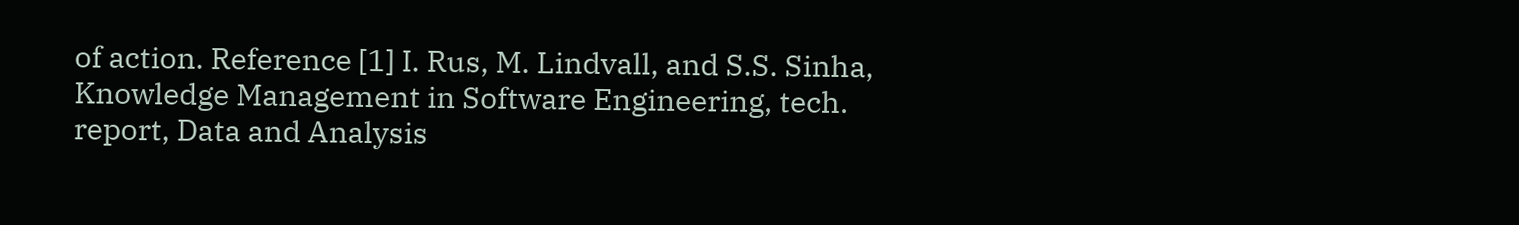of action. Reference [1] I. Rus, M. Lindvall, and S.S. Sinha, Knowledge Management in Software Engineering, tech. report, Data and Analysis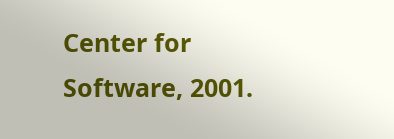Center for Software, 2001.